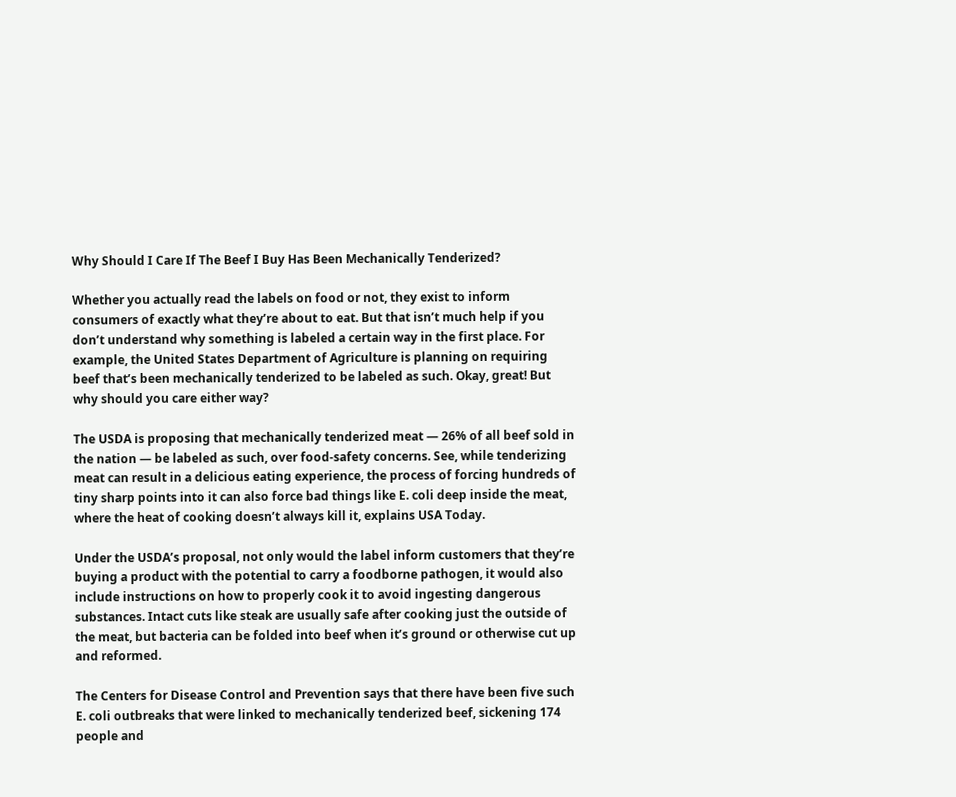Why Should I Care If The Beef I Buy Has Been Mechanically Tenderized?

Whether you actually read the labels on food or not, they exist to inform consumers of exactly what they’re about to eat. But that isn’t much help if you don’t understand why something is labeled a certain way in the first place. For example, the United States Department of Agriculture is planning on requiring beef that’s been mechanically tenderized to be labeled as such. Okay, great! But why should you care either way?

The USDA is proposing that mechanically tenderized meat — 26% of all beef sold in the nation — be labeled as such, over food-safety concerns. See, while tenderizing meat can result in a delicious eating experience, the process of forcing hundreds of tiny sharp points into it can also force bad things like E. coli deep inside the meat, where the heat of cooking doesn’t always kill it, explains USA Today.

Under the USDA’s proposal, not only would the label inform customers that they’re buying a product with the potential to carry a foodborne pathogen, it would also include instructions on how to properly cook it to avoid ingesting dangerous substances. Intact cuts like steak are usually safe after cooking just the outside of the meat, but bacteria can be folded into beef when it’s ground or otherwise cut up and reformed.

The Centers for Disease Control and Prevention says that there have been five such E. coli outbreaks that were linked to mechanically tenderized beef, sickening 174 people and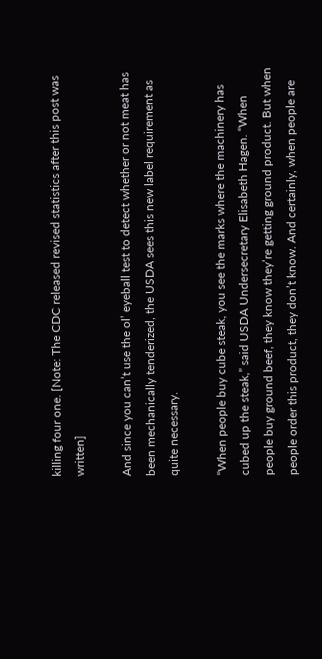killing four one. [Note: The CDC released revised statistics after this post was written]

And since you can’t use the ol’ eyeball test to detect whether or not meat has been mechanically tenderized, the USDA sees this new label requirement as quite necessary.

“When people buy cube steak, you see the marks where the machinery has cubed up the steak,” said USDA Undersecretary Elisabeth Hagen. “When people buy ground beef, they know they’re getting ground product. But when people order this product, they don’t know. And certainly, when people are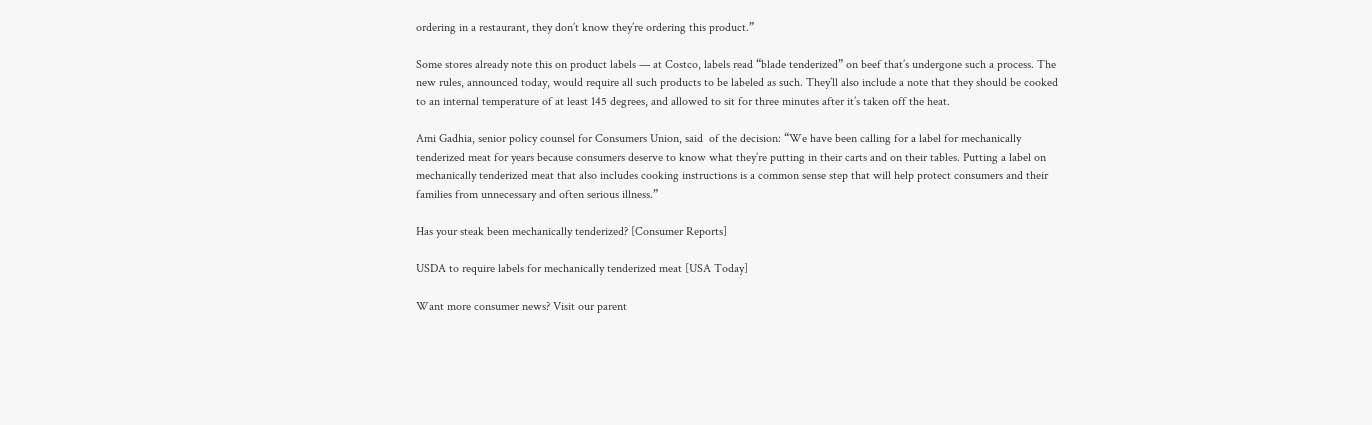ordering in a restaurant, they don’t know they’re ordering this product.”

Some stores already note this on product labels — at Costco, labels read “blade tenderized” on beef that’s undergone such a process. The new rules, announced today, would require all such products to be labeled as such. They’ll also include a note that they should be cooked to an internal temperature of at least 145 degrees, and allowed to sit for three minutes after it’s taken off the heat.

Ami Gadhia, senior policy counsel for Consumers Union, said  of the decision: “We have been calling for a label for mechanically tenderized meat for years because consumers deserve to know what they’re putting in their carts and on their tables. Putting a label on mechanically tenderized meat that also includes cooking instructions is a common sense step that will help protect consumers and their families from unnecessary and often serious illness.”

Has your steak been mechanically tenderized? [Consumer Reports]

USDA to require labels for mechanically tenderized meat [USA Today]

Want more consumer news? Visit our parent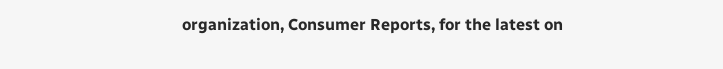organization, Consumer Reports, for the latest on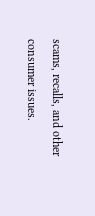scams, recalls, and other consumer issues.